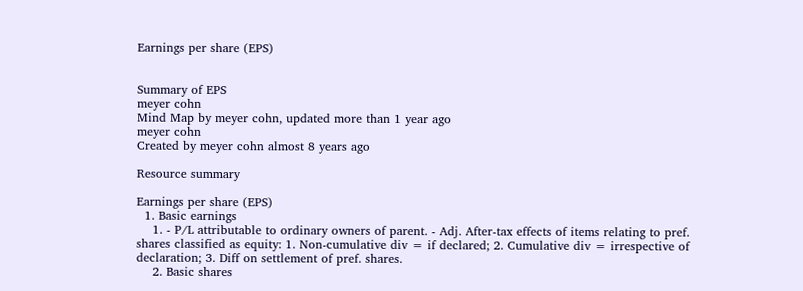Earnings per share (EPS)


Summary of EPS
meyer cohn
Mind Map by meyer cohn, updated more than 1 year ago
meyer cohn
Created by meyer cohn almost 8 years ago

Resource summary

Earnings per share (EPS)
  1. Basic earnings
    1. - P/L attributable to ordinary owners of parent. - Adj. After-tax effects of items relating to pref. shares classified as equity: 1. Non-cumulative div = if declared; 2. Cumulative div = irrespective of declaration; 3. Diff on settlement of pref. shares.
    2. Basic shares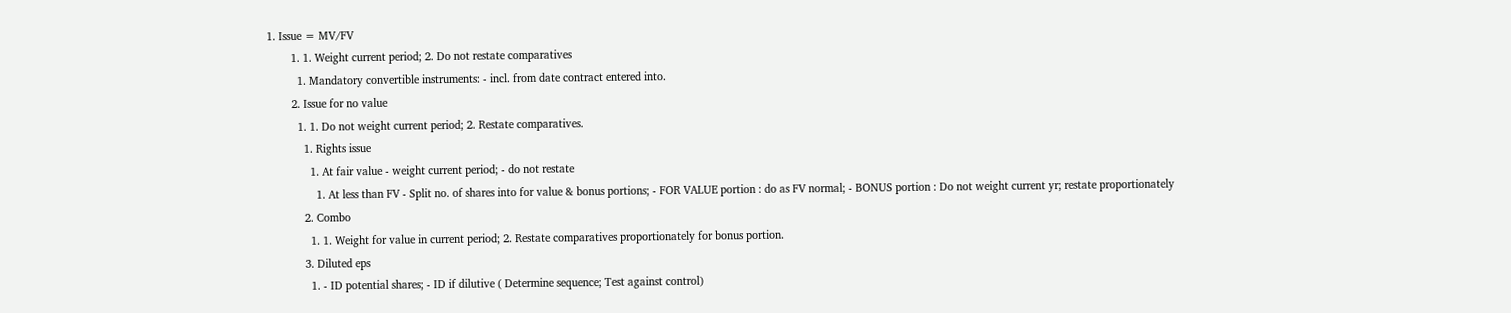1. Issue = MV/FV
        1. 1. Weight current period; 2. Do not restate comparatives
          1. Mandatory convertible instruments: - incl. from date contract entered into.
        2. Issue for no value
          1. 1. Do not weight current period; 2. Restate comparatives.
            1. Rights issue
              1. At fair value - weight current period; - do not restate
                1. At less than FV - Split no. of shares into for value & bonus portions; - FOR VALUE portion : do as FV normal; - BONUS portion : Do not weight current yr; restate proportionately
            2. Combo
              1. 1. Weight for value in current period; 2. Restate comparatives proportionately for bonus portion.
            3. Diluted eps
              1. - ID potential shares; - ID if dilutive ( Determine sequence; Test against control)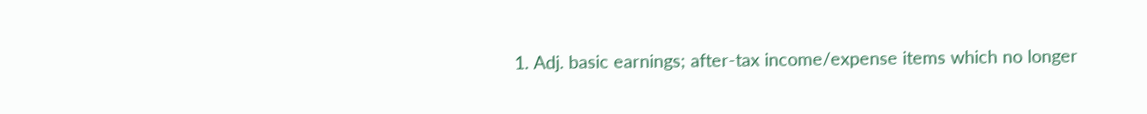1. Adj. basic earnings; after-tax income/expense items which no longer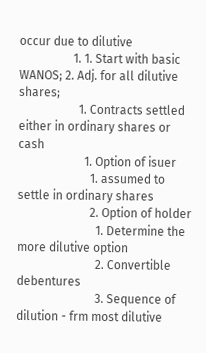occur due to dilutive
                  1. 1. Start with basic WANOS; 2. Adj. for all dilutive shares;
                    1. Contracts settled either in ordinary shares or cash
                      1. Option of isuer
                        1. assumed to settle in ordinary shares
                        2. Option of holder
                          1. Determine the more dilutive option
                          2. Convertible debentures
                          3. Sequence of dilution - frm most dilutive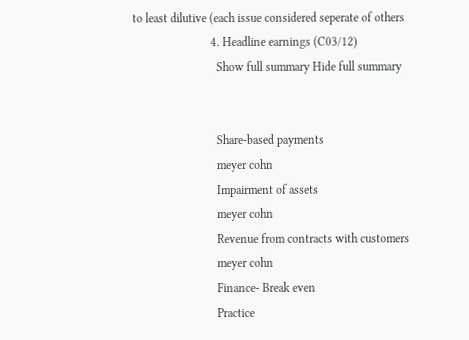to least dilutive (each issue considered seperate of others
                          4. Headline earnings (C03/12)
                            Show full summary Hide full summary


                            Share-based payments
                            meyer cohn
                            Impairment of assets
                            meyer cohn
                            Revenue from contracts with customers
                            meyer cohn
                            Finance- Break even
                            Practice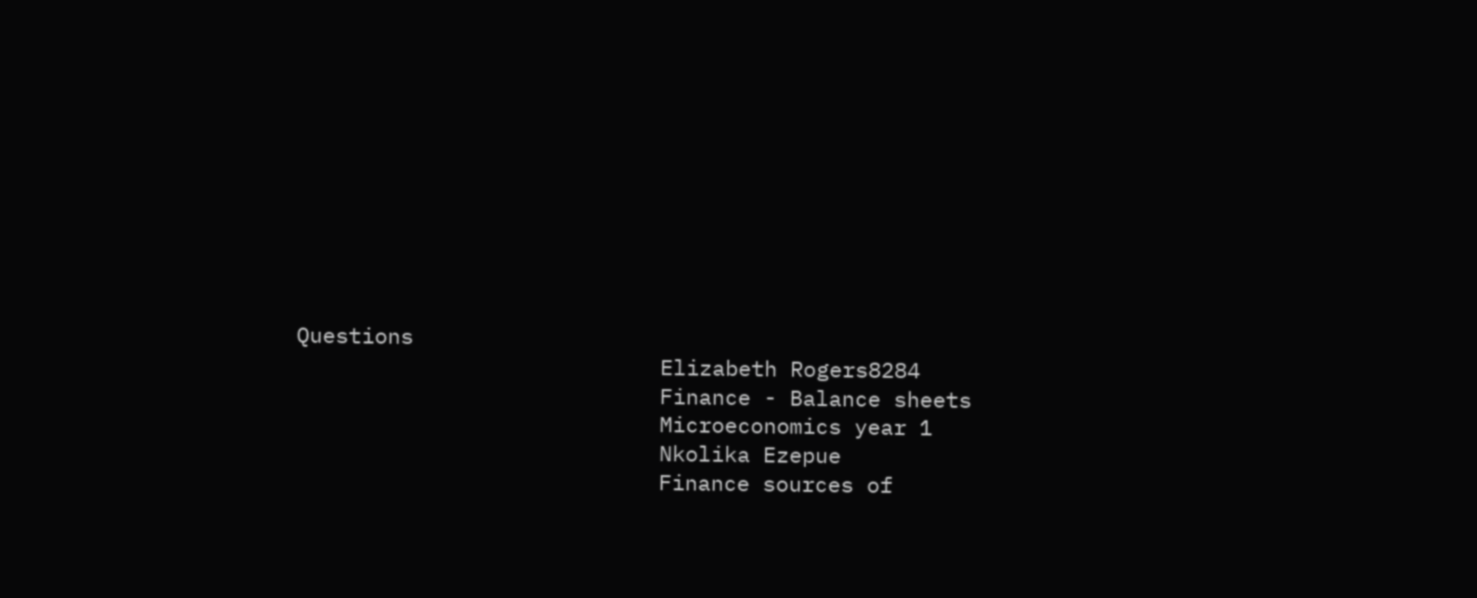Questions
                            Elizabeth Rogers8284
                            Finance - Balance sheets
                            Microeconomics year 1
                            Nkolika Ezepue
                            Finance sources of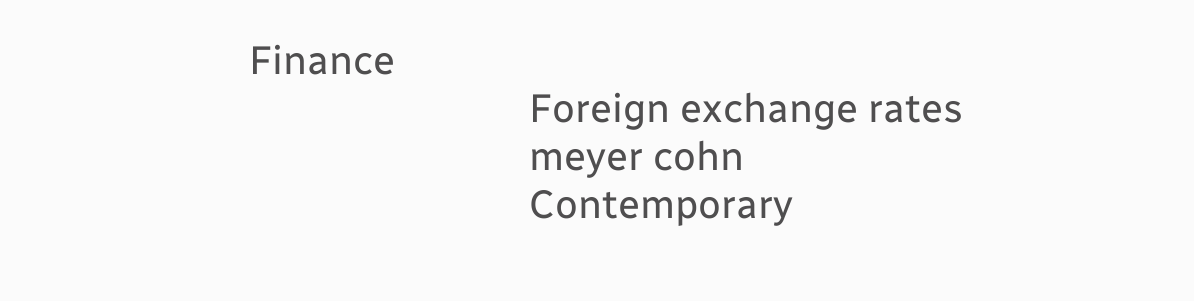Finance
                            Foreign exchange rates
                            meyer cohn
                            Contemporary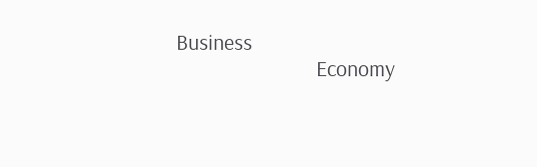Business
                            Economy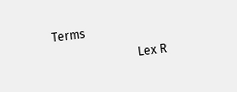Terms
                            Lex R